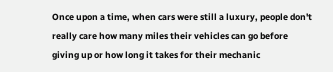Once upon a time, when cars were still a luxury, people don't really care how many miles their vehicles can go before giving up or how long it takes for their mechanic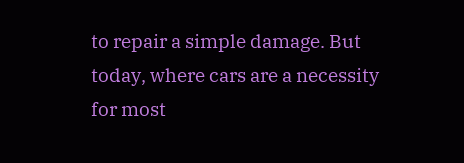to repair a simple damage. But today, where cars are a necessity for most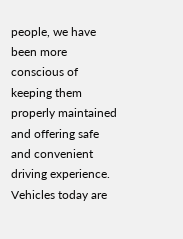people, we have been more conscious of keeping them properly maintained and offering safe and convenient driving experience. Vehicles today are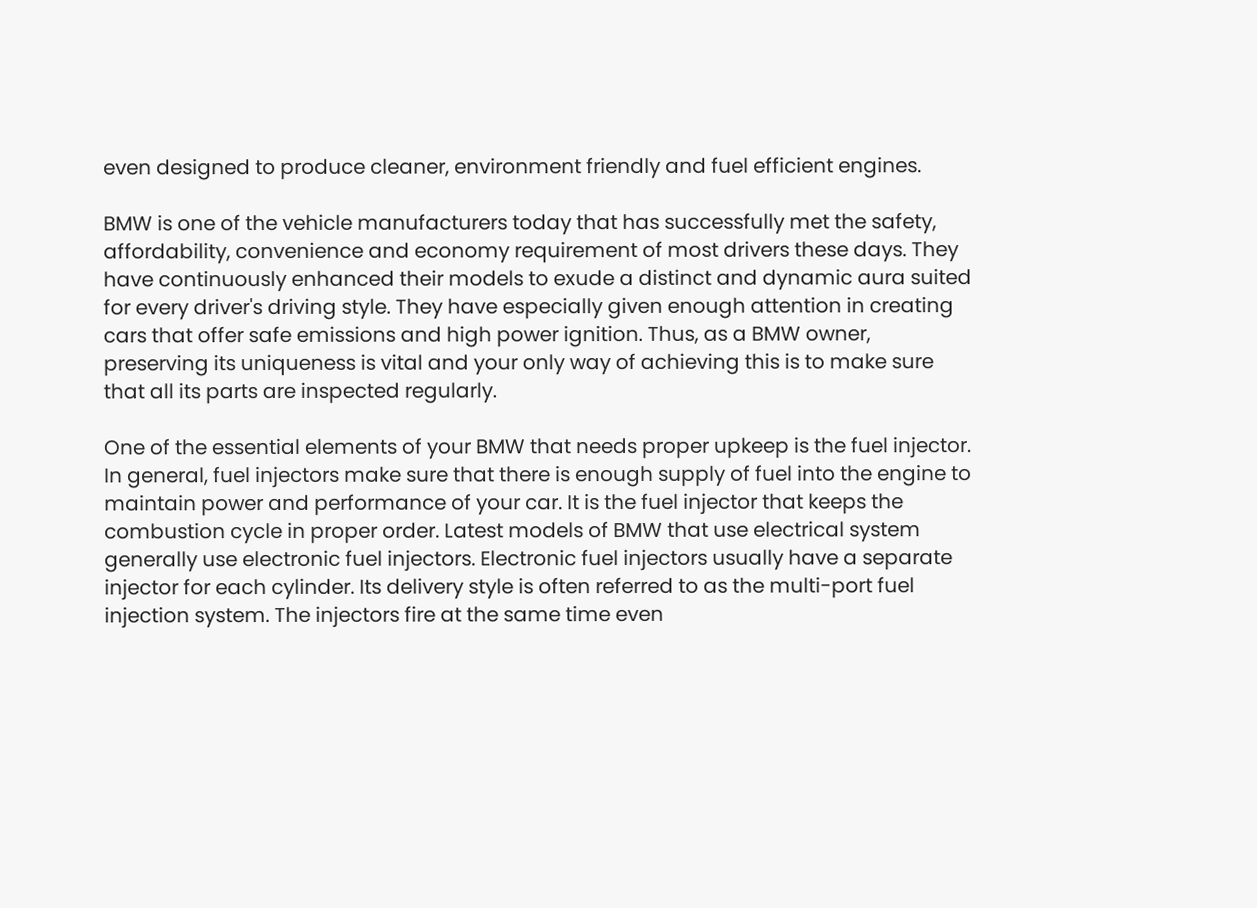even designed to produce cleaner, environment friendly and fuel efficient engines.

BMW is one of the vehicle manufacturers today that has successfully met the safety, affordability, convenience and economy requirement of most drivers these days. They have continuously enhanced their models to exude a distinct and dynamic aura suited for every driver's driving style. They have especially given enough attention in creating cars that offer safe emissions and high power ignition. Thus, as a BMW owner, preserving its uniqueness is vital and your only way of achieving this is to make sure that all its parts are inspected regularly.

One of the essential elements of your BMW that needs proper upkeep is the fuel injector. In general, fuel injectors make sure that there is enough supply of fuel into the engine to maintain power and performance of your car. It is the fuel injector that keeps the combustion cycle in proper order. Latest models of BMW that use electrical system generally use electronic fuel injectors. Electronic fuel injectors usually have a separate injector for each cylinder. Its delivery style is often referred to as the multi-port fuel injection system. The injectors fire at the same time even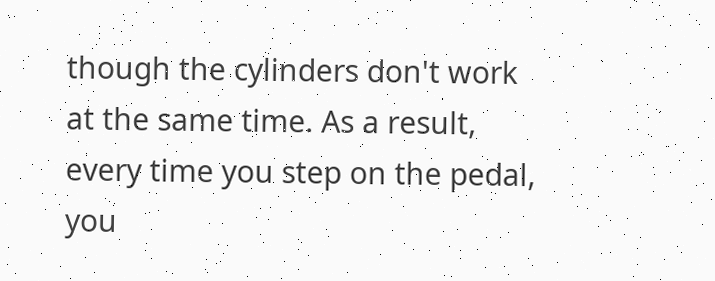though the cylinders don't work at the same time. As a result, every time you step on the pedal, you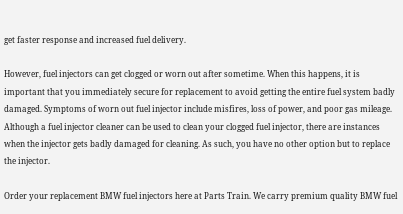get faster response and increased fuel delivery.

However, fuel injectors can get clogged or worn out after sometime. When this happens, it is important that you immediately secure for replacement to avoid getting the entire fuel system badly damaged. Symptoms of worn out fuel injector include misfires, loss of power, and poor gas mileage. Although a fuel injector cleaner can be used to clean your clogged fuel injector, there are instances when the injector gets badly damaged for cleaning. As such, you have no other option but to replace the injector.

Order your replacement BMW fuel injectors here at Parts Train. We carry premium quality BMW fuel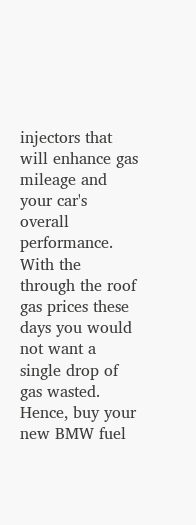injectors that will enhance gas mileage and your car's overall performance. With the through the roof gas prices these days you would not want a single drop of gas wasted. Hence, buy your new BMW fuel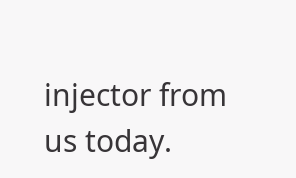injector from us today.